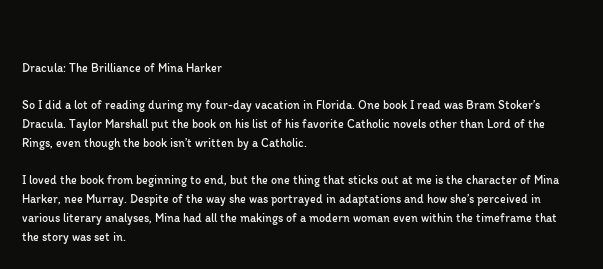Dracula: The Brilliance of Mina Harker

So I did a lot of reading during my four-day vacation in Florida. One book I read was Bram Stoker’s Dracula. Taylor Marshall put the book on his list of his favorite Catholic novels other than Lord of the Rings, even though the book isn’t written by a Catholic.

I loved the book from beginning to end, but the one thing that sticks out at me is the character of Mina Harker, nee Murray. Despite of the way she was portrayed in adaptations and how she’s perceived in various literary analyses, Mina had all the makings of a modern woman even within the timeframe that the story was set in.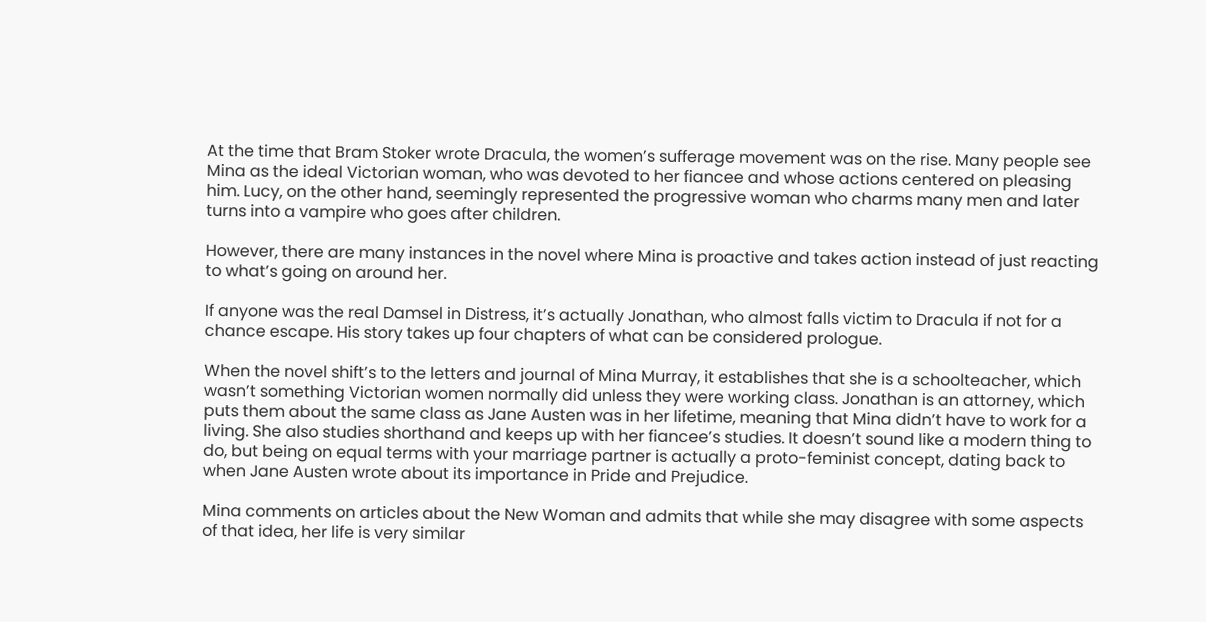At the time that Bram Stoker wrote Dracula, the women’s sufferage movement was on the rise. Many people see Mina as the ideal Victorian woman, who was devoted to her fiancee and whose actions centered on pleasing him. Lucy, on the other hand, seemingly represented the progressive woman who charms many men and later turns into a vampire who goes after children.

However, there are many instances in the novel where Mina is proactive and takes action instead of just reacting to what’s going on around her.

If anyone was the real Damsel in Distress, it’s actually Jonathan, who almost falls victim to Dracula if not for a chance escape. His story takes up four chapters of what can be considered prologue.

When the novel shift’s to the letters and journal of Mina Murray, it establishes that she is a schoolteacher, which wasn’t something Victorian women normally did unless they were working class. Jonathan is an attorney, which puts them about the same class as Jane Austen was in her lifetime, meaning that Mina didn’t have to work for a living. She also studies shorthand and keeps up with her fiancee’s studies. It doesn’t sound like a modern thing to do, but being on equal terms with your marriage partner is actually a proto-feminist concept, dating back to when Jane Austen wrote about its importance in Pride and Prejudice.

Mina comments on articles about the New Woman and admits that while she may disagree with some aspects of that idea, her life is very similar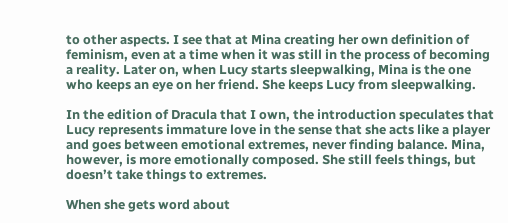to other aspects. I see that at Mina creating her own definition of feminism, even at a time when it was still in the process of becoming a reality. Later on, when Lucy starts sleepwalking, Mina is the one who keeps an eye on her friend. She keeps Lucy from sleepwalking.

In the edition of Dracula that I own, the introduction speculates that Lucy represents immature love in the sense that she acts like a player and goes between emotional extremes, never finding balance. Mina, however, is more emotionally composed. She still feels things, but doesn’t take things to extremes.

When she gets word about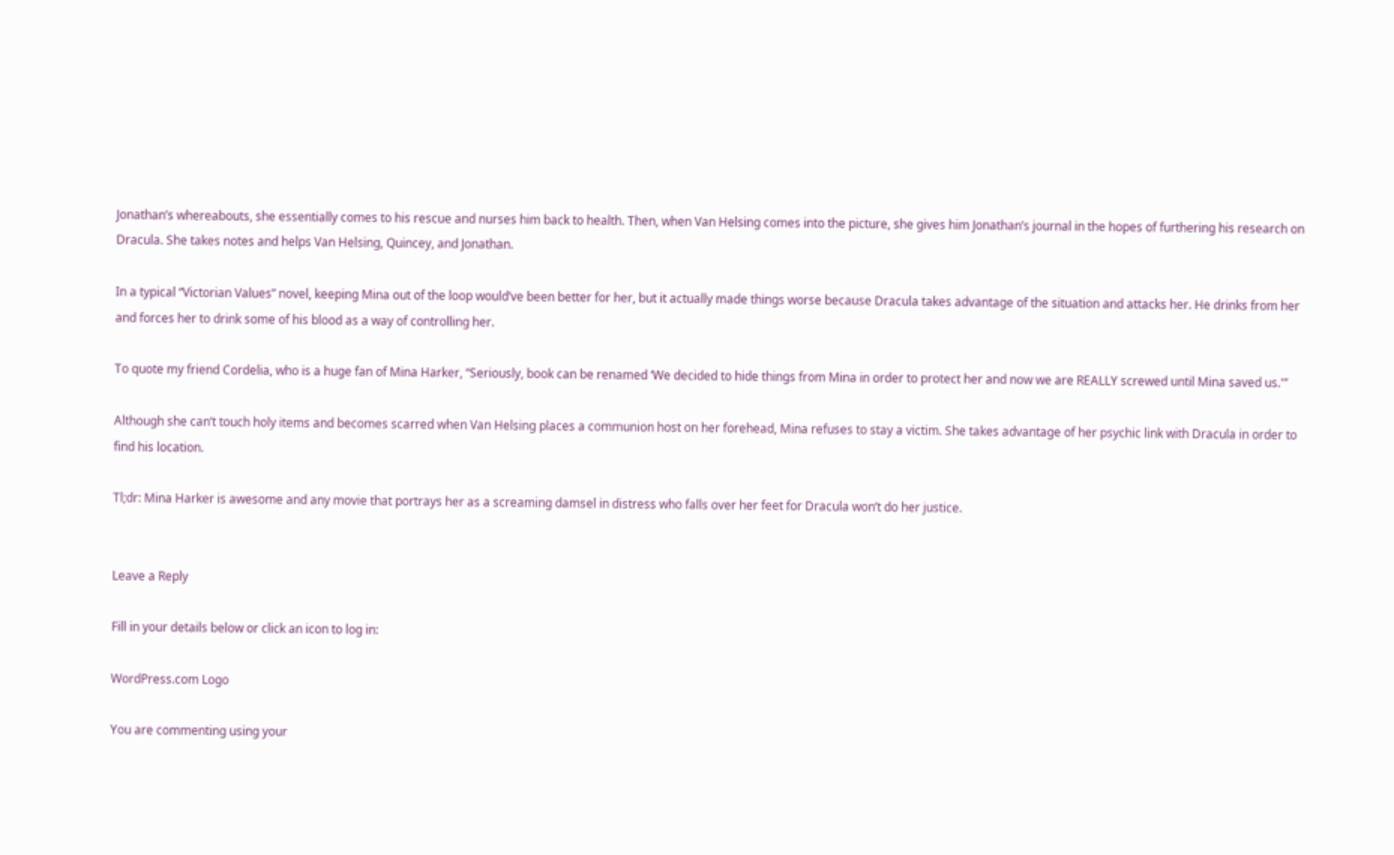Jonathan’s whereabouts, she essentially comes to his rescue and nurses him back to health. Then, when Van Helsing comes into the picture, she gives him Jonathan’s journal in the hopes of furthering his research on Dracula. She takes notes and helps Van Helsing, Quincey, and Jonathan.

In a typical “Victorian Values” novel, keeping Mina out of the loop would’ve been better for her, but it actually made things worse because Dracula takes advantage of the situation and attacks her. He drinks from her and forces her to drink some of his blood as a way of controlling her.

To quote my friend Cordelia, who is a huge fan of Mina Harker, “Seriously, book can be renamed ‘We decided to hide things from Mina in order to protect her and now we are REALLY screwed until Mina saved us.'”

Although she can’t touch holy items and becomes scarred when Van Helsing places a communion host on her forehead, Mina refuses to stay a victim. She takes advantage of her psychic link with Dracula in order to find his location.

Tl;dr: Mina Harker is awesome and any movie that portrays her as a screaming damsel in distress who falls over her feet for Dracula won’t do her justice.


Leave a Reply

Fill in your details below or click an icon to log in:

WordPress.com Logo

You are commenting using your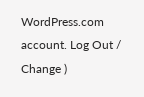WordPress.com account. Log Out /  Change )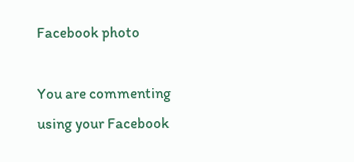Facebook photo

You are commenting using your Facebook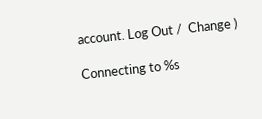account. Log Out /  Change )

Connecting to %s